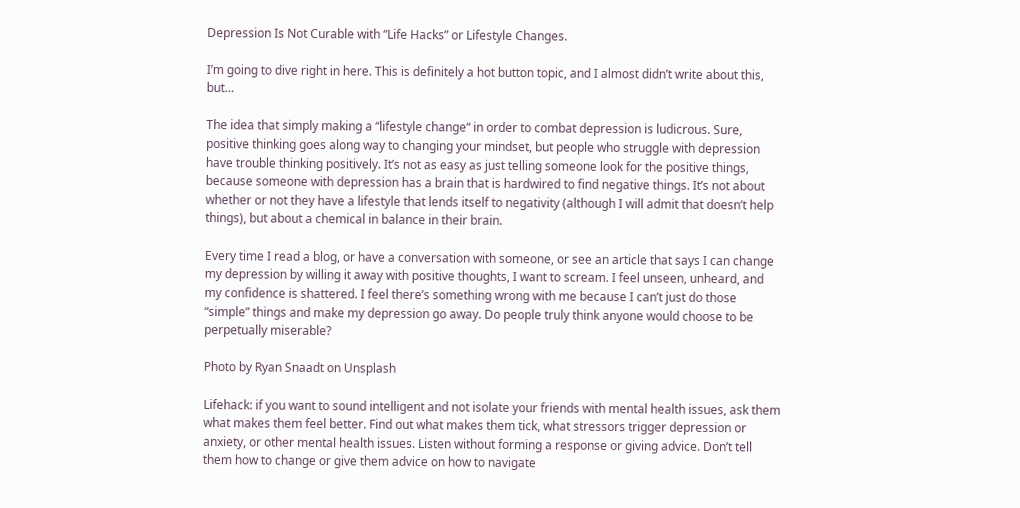Depression Is Not Curable with “Life Hacks” or Lifestyle Changes.

I’m going to dive right in here. This is definitely a hot button topic, and I almost didn’t write about this, but…

The idea that simply making a “lifestyle change“ in order to combat depression is ludicrous. Sure, positive thinking goes along way to changing your mindset, but people who struggle with depression have trouble thinking positively. It’s not as easy as just telling someone look for the positive things, because someone with depression has a brain that is hardwired to find negative things. It’s not about whether or not they have a lifestyle that lends itself to negativity (although I will admit that doesn’t help things), but about a chemical in balance in their brain.

Every time I read a blog, or have a conversation with someone, or see an article that says I can change my depression by willing it away with positive thoughts, I want to scream. I feel unseen, unheard, and my confidence is shattered. I feel there’s something wrong with me because I can’t just do those “simple” things and make my depression go away. Do people truly think anyone would choose to be perpetually miserable?

Photo by Ryan Snaadt on Unsplash

Lifehack: if you want to sound intelligent and not isolate your friends with mental health issues, ask them what makes them feel better. Find out what makes them tick, what stressors trigger depression or anxiety, or other mental health issues. Listen without forming a response or giving advice. Don’t tell them how to change or give them advice on how to navigate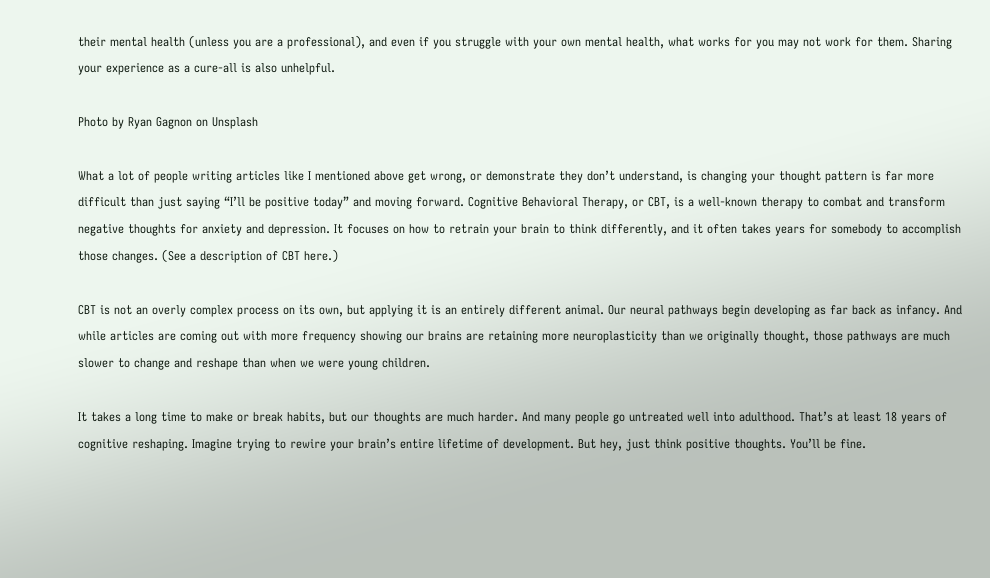their mental health (unless you are a professional), and even if you struggle with your own mental health, what works for you may not work for them. Sharing your experience as a cure-all is also unhelpful.

Photo by Ryan Gagnon on Unsplash

What a lot of people writing articles like I mentioned above get wrong, or demonstrate they don’t understand, is changing your thought pattern is far more difficult than just saying “I’ll be positive today” and moving forward. Cognitive Behavioral Therapy, or CBT, is a well-known therapy to combat and transform negative thoughts for anxiety and depression. It focuses on how to retrain your brain to think differently, and it often takes years for somebody to accomplish those changes. (See a description of CBT here.)

CBT is not an overly complex process on its own, but applying it is an entirely different animal. Our neural pathways begin developing as far back as infancy. And while articles are coming out with more frequency showing our brains are retaining more neuroplasticity than we originally thought, those pathways are much slower to change and reshape than when we were young children.

It takes a long time to make or break habits, but our thoughts are much harder. And many people go untreated well into adulthood. That’s at least 18 years of cognitive reshaping. Imagine trying to rewire your brain’s entire lifetime of development. But hey, just think positive thoughts. You’ll be fine.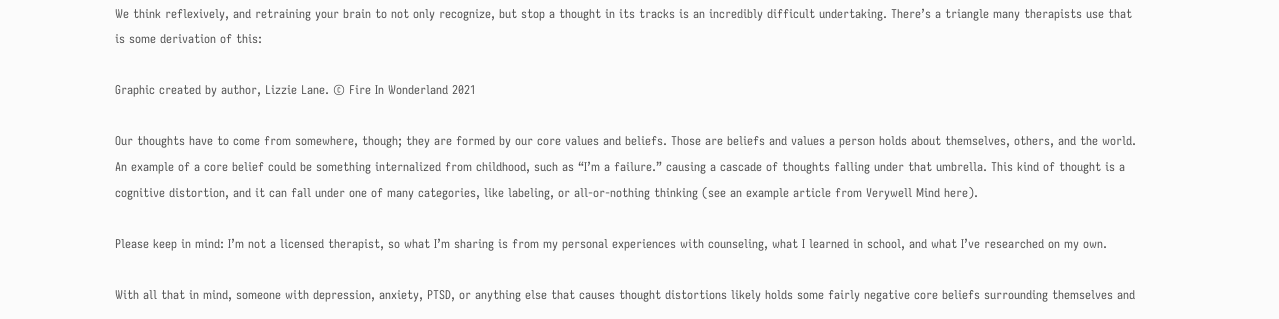We think reflexively, and retraining your brain to not only recognize, but stop a thought in its tracks is an incredibly difficult undertaking. There’s a triangle many therapists use that is some derivation of this:

Graphic created by author, Lizzie Lane. © Fire In Wonderland 2021

Our thoughts have to come from somewhere, though; they are formed by our core values and beliefs. Those are beliefs and values a person holds about themselves, others, and the world. An example of a core belief could be something internalized from childhood, such as “I’m a failure.” causing a cascade of thoughts falling under that umbrella. This kind of thought is a cognitive distortion, and it can fall under one of many categories, like labeling, or all-or-nothing thinking (see an example article from Verywell Mind here).

Please keep in mind: I’m not a licensed therapist, so what I’m sharing is from my personal experiences with counseling, what I learned in school, and what I’ve researched on my own.

With all that in mind, someone with depression, anxiety, PTSD, or anything else that causes thought distortions likely holds some fairly negative core beliefs surrounding themselves and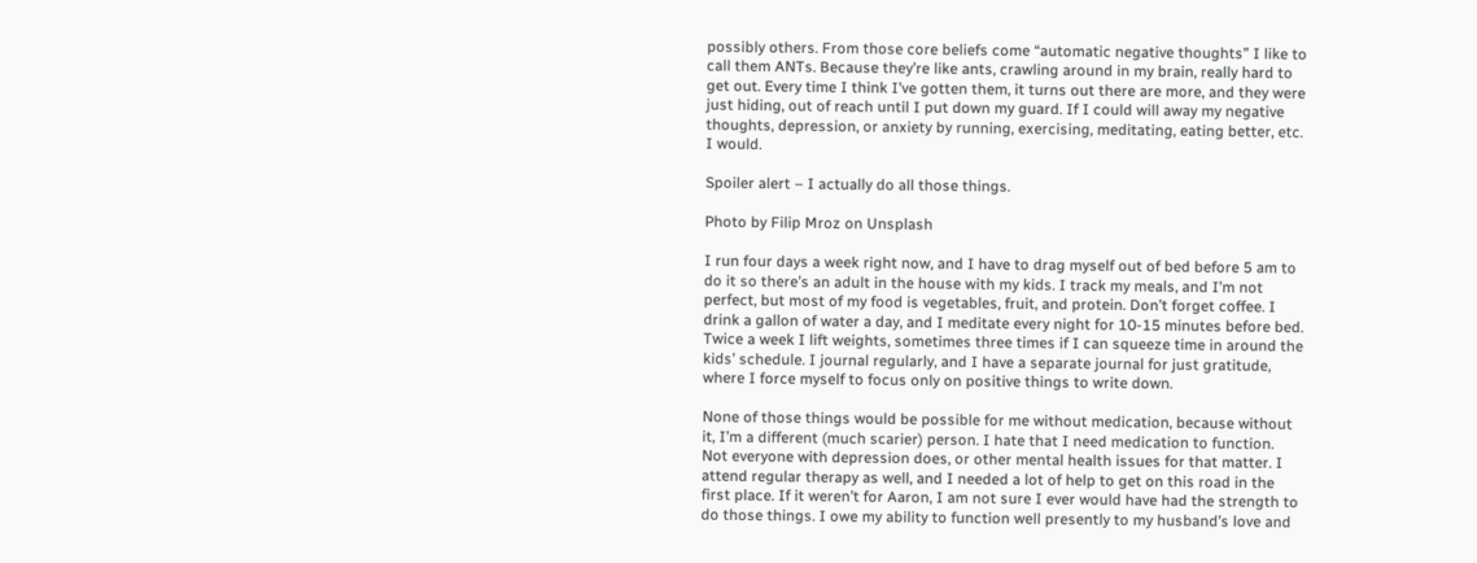possibly others. From those core beliefs come “automatic negative thoughts” I like to call them ANTs. Because they’re like ants, crawling around in my brain, really hard to get out. Every time I think I’ve gotten them, it turns out there are more, and they were just hiding, out of reach until I put down my guard. If I could will away my negative thoughts, depression, or anxiety by running, exercising, meditating, eating better, etc. I would.

Spoiler alert – I actually do all those things.

Photo by Filip Mroz on Unsplash

I run four days a week right now, and I have to drag myself out of bed before 5 am to do it so there’s an adult in the house with my kids. I track my meals, and I’m not perfect, but most of my food is vegetables, fruit, and protein. Don’t forget coffee. I drink a gallon of water a day, and I meditate every night for 10-15 minutes before bed. Twice a week I lift weights, sometimes three times if I can squeeze time in around the kids’ schedule. I journal regularly, and I have a separate journal for just gratitude, where I force myself to focus only on positive things to write down.

None of those things would be possible for me without medication, because without it, I’m a different (much scarier) person. I hate that I need medication to function. Not everyone with depression does, or other mental health issues for that matter. I attend regular therapy as well, and I needed a lot of help to get on this road in the first place. If it weren’t for Aaron, I am not sure I ever would have had the strength to do those things. I owe my ability to function well presently to my husband’s love and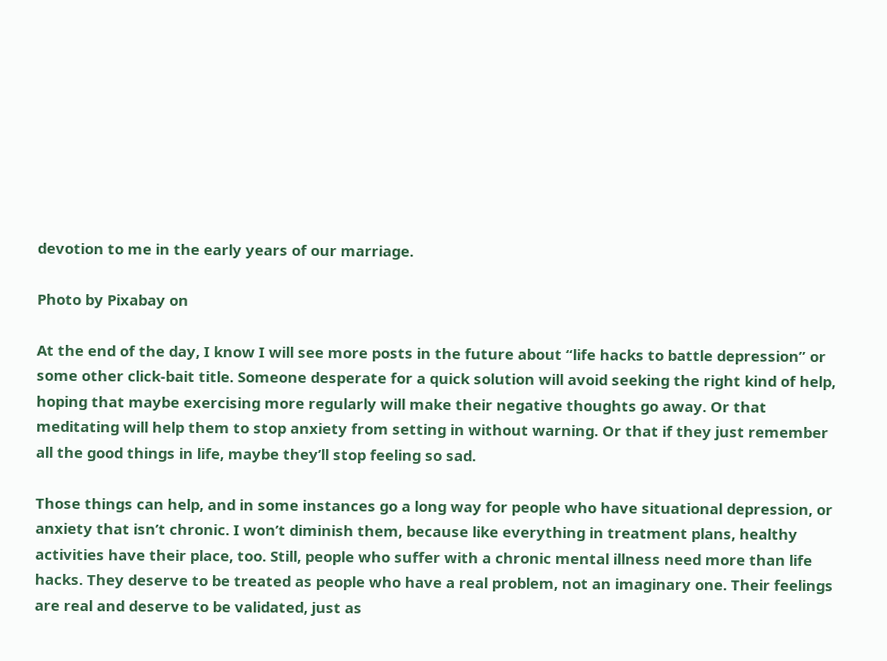devotion to me in the early years of our marriage.

Photo by Pixabay on

At the end of the day, I know I will see more posts in the future about “life hacks to battle depression” or some other click-bait title. Someone desperate for a quick solution will avoid seeking the right kind of help, hoping that maybe exercising more regularly will make their negative thoughts go away. Or that meditating will help them to stop anxiety from setting in without warning. Or that if they just remember all the good things in life, maybe they’ll stop feeling so sad.

Those things can help, and in some instances go a long way for people who have situational depression, or anxiety that isn’t chronic. I won’t diminish them, because like everything in treatment plans, healthy activities have their place, too. Still, people who suffer with a chronic mental illness need more than life hacks. They deserve to be treated as people who have a real problem, not an imaginary one. Their feelings are real and deserve to be validated, just as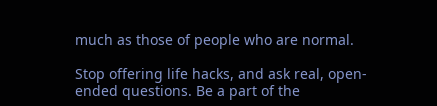much as those of people who are normal.

Stop offering life hacks, and ask real, open-ended questions. Be a part of the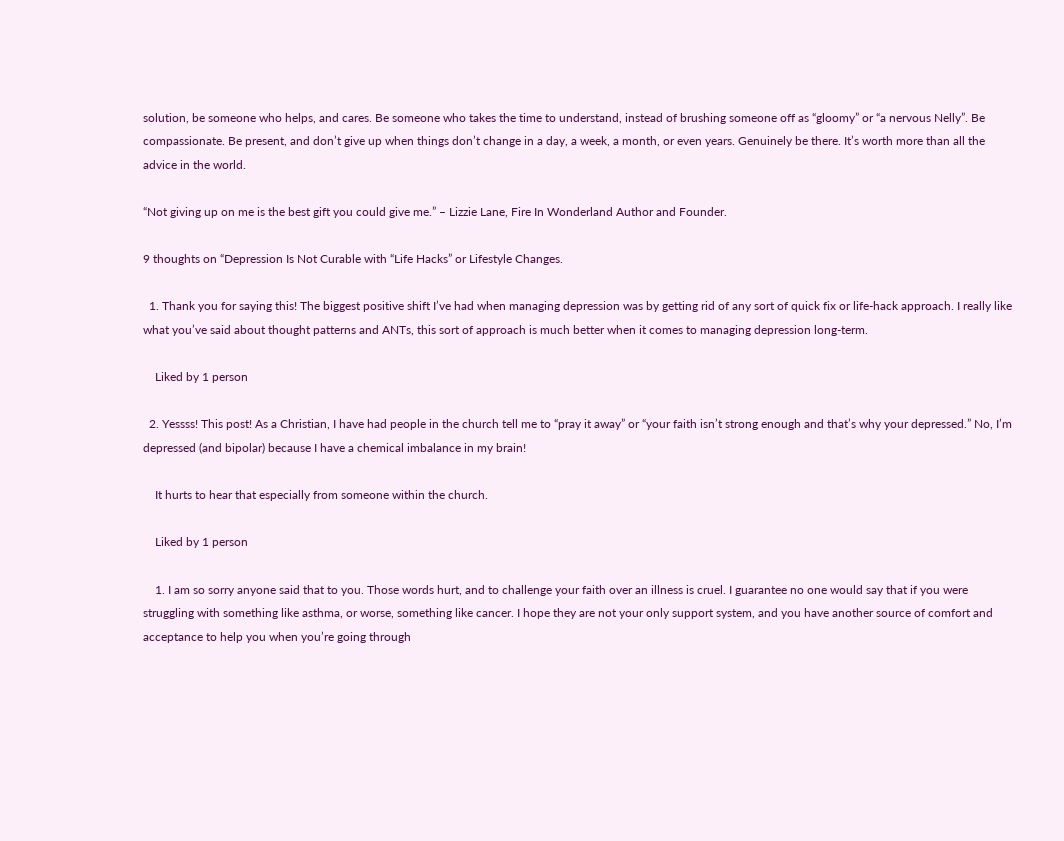solution, be someone who helps, and cares. Be someone who takes the time to understand, instead of brushing someone off as “gloomy” or “a nervous Nelly”. Be compassionate. Be present, and don’t give up when things don’t change in a day, a week, a month, or even years. Genuinely be there. It’s worth more than all the advice in the world.

“Not giving up on me is the best gift you could give me.” – Lizzie Lane, Fire In Wonderland Author and Founder.

9 thoughts on “Depression Is Not Curable with “Life Hacks” or Lifestyle Changes.

  1. Thank you for saying this! The biggest positive shift I’ve had when managing depression was by getting rid of any sort of quick fix or life-hack approach. I really like what you’ve said about thought patterns and ANTs, this sort of approach is much better when it comes to managing depression long-term.

    Liked by 1 person

  2. Yessss! This post! As a Christian, I have had people in the church tell me to “pray it away” or “your faith isn’t strong enough and that’s why your depressed.” No, I’m depressed (and bipolar) because I have a chemical imbalance in my brain!

    It hurts to hear that especially from someone within the church.

    Liked by 1 person

    1. I am so sorry anyone said that to you. Those words hurt, and to challenge your faith over an illness is cruel. I guarantee no one would say that if you were struggling with something like asthma, or worse, something like cancer. I hope they are not your only support system, and you have another source of comfort and acceptance to help you when you’re going through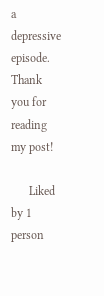a depressive episode. Thank you for reading my post!

      Liked by 1 person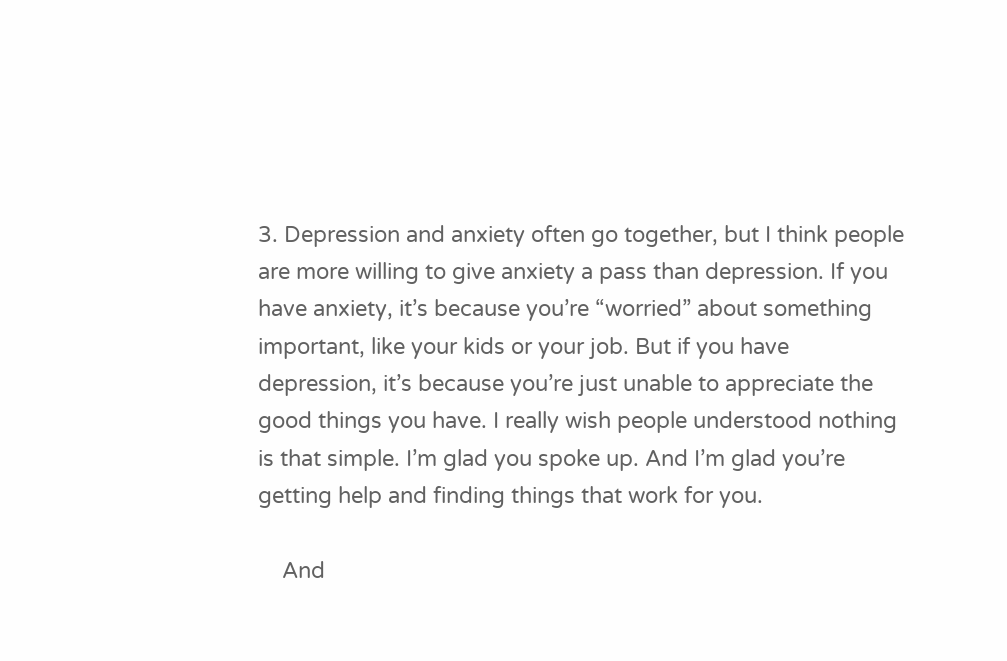3. Depression and anxiety often go together, but I think people are more willing to give anxiety a pass than depression. If you have anxiety, it’s because you’re “worried” about something important, like your kids or your job. But if you have depression, it’s because you’re just unable to appreciate the good things you have. I really wish people understood nothing is that simple. I’m glad you spoke up. And I’m glad you’re getting help and finding things that work for you.

    And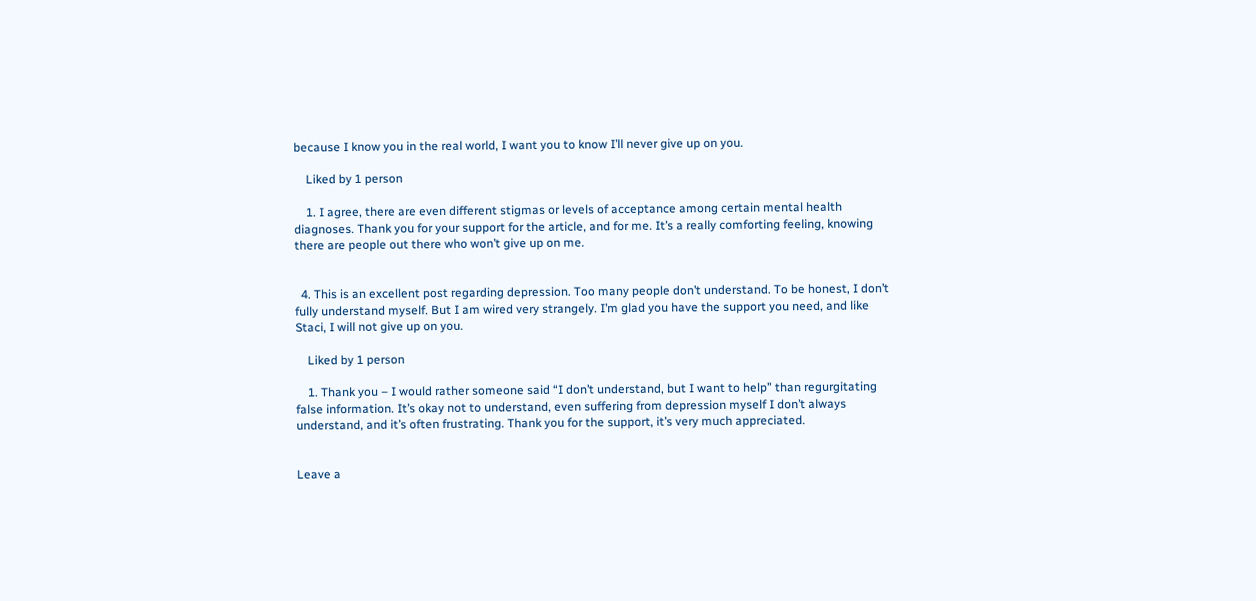because I know you in the real world, I want you to know I’ll never give up on you.

    Liked by 1 person

    1. I agree, there are even different stigmas or levels of acceptance among certain mental health diagnoses. Thank you for your support for the article, and for me. It’s a really comforting feeling, knowing there are people out there who won’t give up on me.


  4. This is an excellent post regarding depression. Too many people don’t understand. To be honest, I don’t fully understand myself. But I am wired very strangely. I’m glad you have the support you need, and like Staci, I will not give up on you.

    Liked by 1 person

    1. Thank you – I would rather someone said “I don’t understand, but I want to help” than regurgitating false information. It’s okay not to understand, even suffering from depression myself I don’t always understand, and it’s often frustrating. Thank you for the support, it’s very much appreciated.


Leave a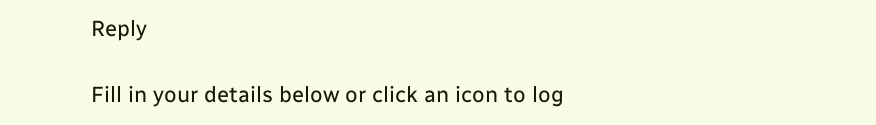Reply

Fill in your details below or click an icon to log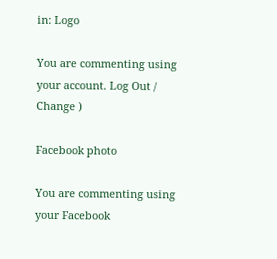in: Logo

You are commenting using your account. Log Out /  Change )

Facebook photo

You are commenting using your Facebook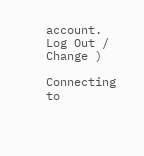account. Log Out /  Change )

Connecting to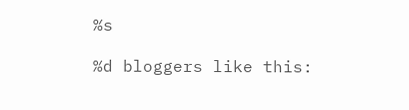%s

%d bloggers like this: